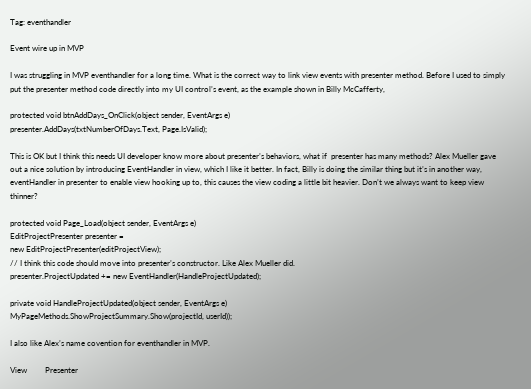Tag: eventhandler

Event wire up in MVP

I was struggling in MVP eventhandler for a long time. What is the correct way to link view events with presenter method. Before I used to simply put the presenter method code directly into my UI control’s event, as the example shown in Billy McCafferty,

protected void btnAddDays_OnClick(object sender, EventArgs e)
presenter.AddDays(txtNumberOfDays.Text, Page.IsValid);

This is OK but I think this needs UI developer know more about presenter’s behaviors, what if  presenter has many methods? Alex Mueller gave out a nice solution by introducing EventHandler in view, which I like it better. In fact, Billy is doing the similar thing but it’s in another way, eventHandler in presenter to enable view hooking up to, this causes the view coding a little bit heavier. Don’t we always want to keep view thinner?

protected void Page_Load(object sender, EventArgs e)
EditProjectPresenter presenter =
new EditProjectPresenter(editProjectView);
// I think this code should move into presenter’s constructor. Like Alex Mueller did.
presenter.ProjectUpdated += new EventHandler(HandleProjectUpdated);

private void HandleProjectUpdated(object sender, EventArgs e)
MyPageMethods.ShowProjectSummary.Show(projectId, userId));

I also like Alex’s name covention for eventhandler in MVP.

View         Presenter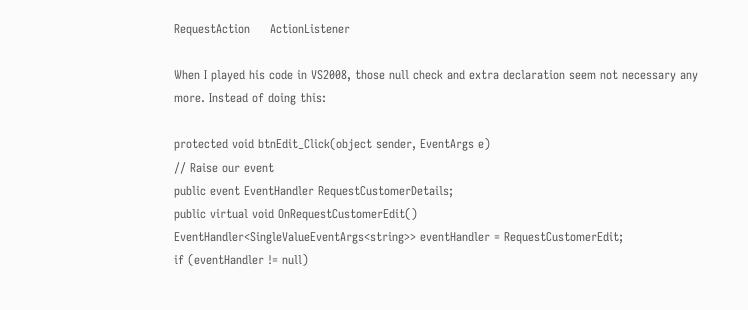RequestAction     ActionListener

When I played his code in VS2008, those null check and extra declaration seem not necessary any more. Instead of doing this:

protected void btnEdit_Click(object sender, EventArgs e)
// Raise our event
public event EventHandler RequestCustomerDetails;
public virtual void OnRequestCustomerEdit()
EventHandler<SingleValueEventArgs<string>> eventHandler = RequestCustomerEdit;
if (eventHandler != null)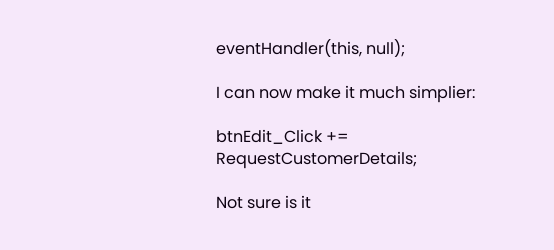eventHandler(this, null);

I can now make it much simplier:

btnEdit_Click +=    RequestCustomerDetails;

Not sure is it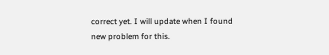correct yet. I will update when I found new problem for this.